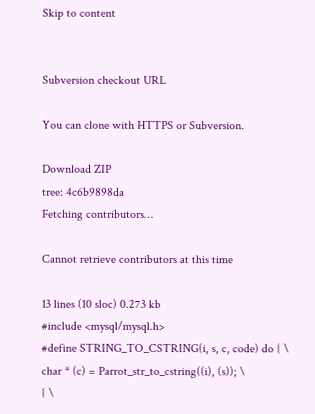Skip to content


Subversion checkout URL

You can clone with HTTPS or Subversion.

Download ZIP
tree: 4c6b9898da
Fetching contributors…

Cannot retrieve contributors at this time

13 lines (10 sloc) 0.273 kb
#include <mysql/mysql.h>
#define STRING_TO_CSTRING(i, s, c, code) do { \
char * (c) = Parrot_str_to_cstring((i), (s)); \
{ \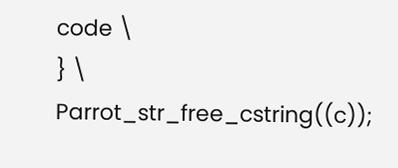code \
} \
Parrot_str_free_cstring((c));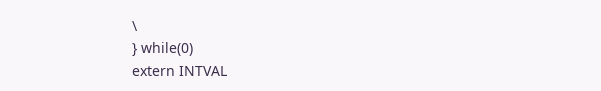\
} while(0)
extern INTVAL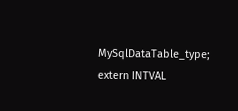MySqlDataTable_type;
extern INTVAL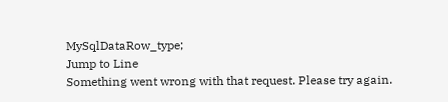MySqlDataRow_type;
Jump to Line
Something went wrong with that request. Please try again.